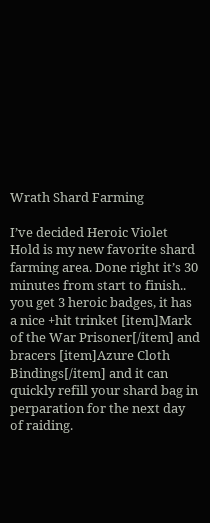Wrath Shard Farming

I’ve decided Heroic Violet Hold is my new favorite shard farming area. Done right it’s 30 minutes from start to finish.. you get 3 heroic badges, it has a nice +hit trinket [item]Mark of the War Prisoner[/item] and bracers [item]Azure Cloth Bindings[/item] and it can quickly refill your shard bag in perparation for the next day of raiding.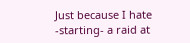Just because I hate -starting- a raid at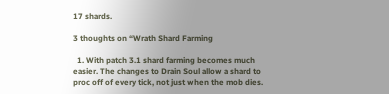17 shards.

3 thoughts on “Wrath Shard Farming

  1. With patch 3.1 shard farming becomes much easier. The changes to Drain Soul allow a shard to proc off of every tick, not just when the mob dies.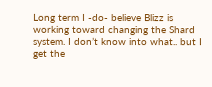Long term I -do- believe Blizz is working toward changing the Shard system. I don’t know into what.. but I get the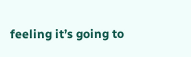feeling it’s going to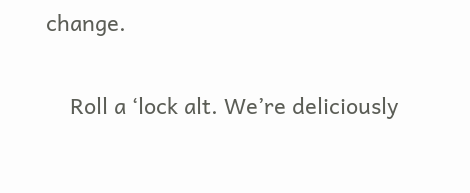change.

    Roll a ‘lock alt. We’re deliciously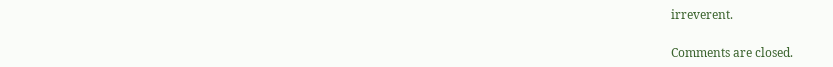irreverent.

Comments are closed.